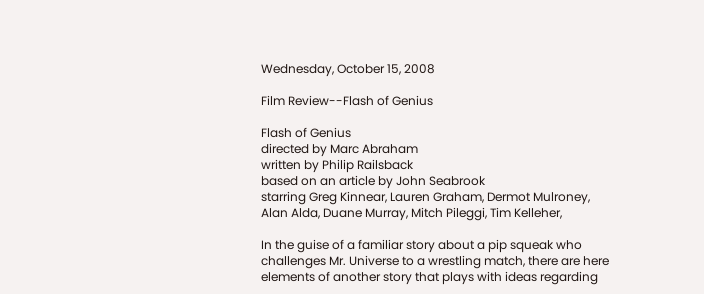Wednesday, October 15, 2008

Film Review--Flash of Genius

Flash of Genius
directed by Marc Abraham
written by Philip Railsback
based on an article by John Seabrook
starring Greg Kinnear, Lauren Graham, Dermot Mulroney, Alan Alda, Duane Murray, Mitch Pileggi, Tim Kelleher,

In the guise of a familiar story about a pip squeak who challenges Mr. Universe to a wrestling match, there are here elements of another story that plays with ideas regarding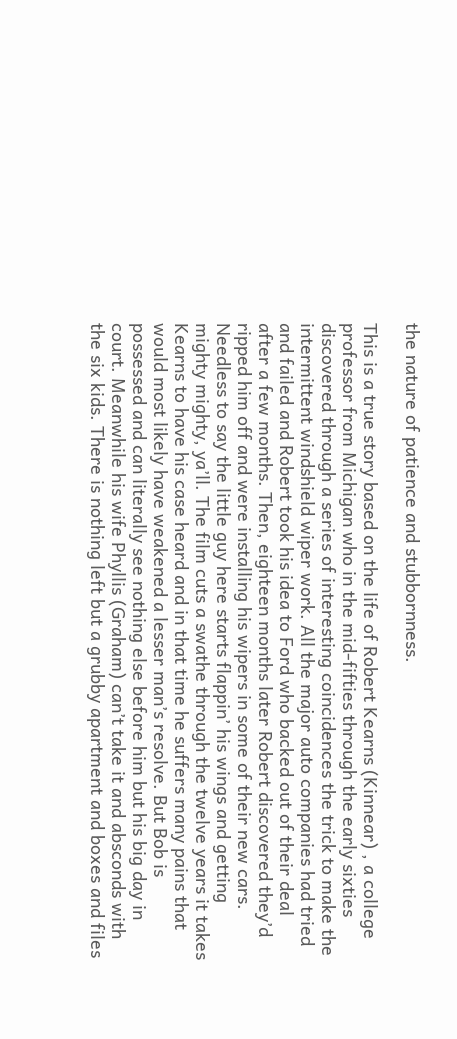the nature of patience and stubbornness.

This is a true story based on the life of Robert Kearns (Kinnear) , a college professor from Michigan who in the mid-fifties through the early sixties discovered through a series of interesting coincidences the trick to make the intermittent windshield wiper work. All the major auto companies had tried and failed and Robert took his idea to Ford who backed out of their deal after a few months. Then, eighteen months later Robert discovered they’d ripped him off and were installing his wipers in some of their new cars. Needless to say the little guy here starts flappin’ his wings and getting mighty mighty, ya’ll. The film cuts a swathe through the twelve years it takes Kearns to have his case heard and in that time he suffers many pains that would most likely have weakened a lesser man’s resolve. But Bob is possessed and can literally see nothing else before him but his big day in court. Meanwhile his wife Phyllis (Graham) can’t take it and absconds with the six kids. There is nothing left but a grubby apartment and boxes and files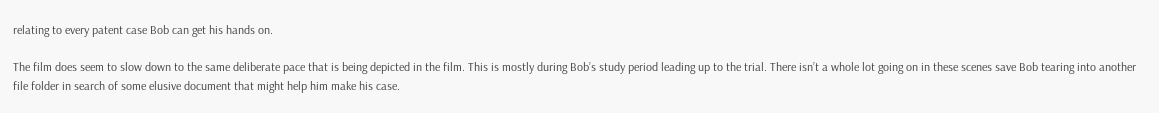relating to every patent case Bob can get his hands on.

The film does seem to slow down to the same deliberate pace that is being depicted in the film. This is mostly during Bob’s study period leading up to the trial. There isn’t a whole lot going on in these scenes save Bob tearing into another file folder in search of some elusive document that might help him make his case.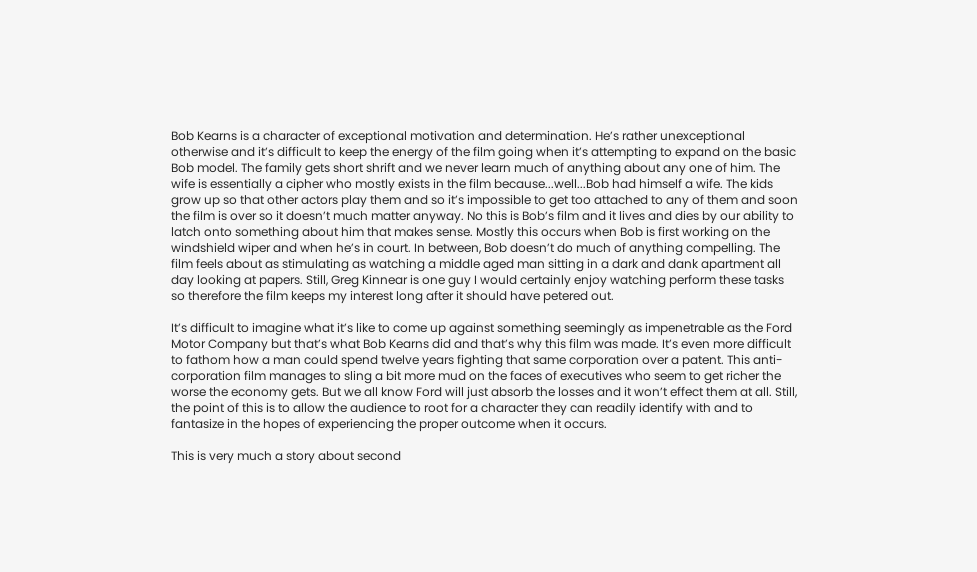Bob Kearns is a character of exceptional motivation and determination. He’s rather unexceptional otherwise and it’s difficult to keep the energy of the film going when it’s attempting to expand on the basic Bob model. The family gets short shrift and we never learn much of anything about any one of him. The wife is essentially a cipher who mostly exists in the film because...well...Bob had himself a wife. The kids grow up so that other actors play them and so it’s impossible to get too attached to any of them and soon the film is over so it doesn’t much matter anyway. No this is Bob’s film and it lives and dies by our ability to latch onto something about him that makes sense. Mostly this occurs when Bob is first working on the windshield wiper and when he’s in court. In between, Bob doesn’t do much of anything compelling. The film feels about as stimulating as watching a middle aged man sitting in a dark and dank apartment all day looking at papers. Still, Greg Kinnear is one guy I would certainly enjoy watching perform these tasks so therefore the film keeps my interest long after it should have petered out.

It’s difficult to imagine what it’s like to come up against something seemingly as impenetrable as the Ford Motor Company but that’s what Bob Kearns did and that’s why this film was made. It’s even more difficult to fathom how a man could spend twelve years fighting that same corporation over a patent. This anti-corporation film manages to sling a bit more mud on the faces of executives who seem to get richer the worse the economy gets. But we all know Ford will just absorb the losses and it won’t effect them at all. Still, the point of this is to allow the audience to root for a character they can readily identify with and to fantasize in the hopes of experiencing the proper outcome when it occurs.

This is very much a story about second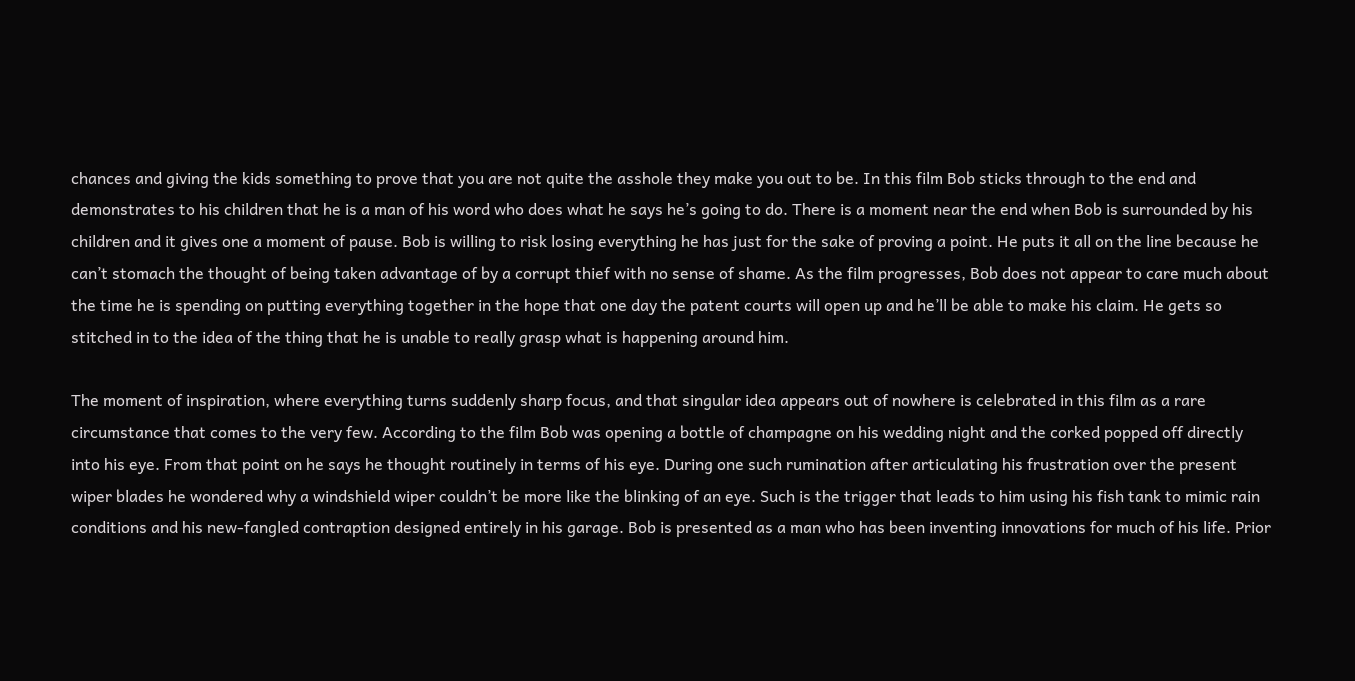chances and giving the kids something to prove that you are not quite the asshole they make you out to be. In this film Bob sticks through to the end and demonstrates to his children that he is a man of his word who does what he says he’s going to do. There is a moment near the end when Bob is surrounded by his children and it gives one a moment of pause. Bob is willing to risk losing everything he has just for the sake of proving a point. He puts it all on the line because he can’t stomach the thought of being taken advantage of by a corrupt thief with no sense of shame. As the film progresses, Bob does not appear to care much about the time he is spending on putting everything together in the hope that one day the patent courts will open up and he’ll be able to make his claim. He gets so stitched in to the idea of the thing that he is unable to really grasp what is happening around him.

The moment of inspiration, where everything turns suddenly sharp focus, and that singular idea appears out of nowhere is celebrated in this film as a rare circumstance that comes to the very few. According to the film Bob was opening a bottle of champagne on his wedding night and the corked popped off directly into his eye. From that point on he says he thought routinely in terms of his eye. During one such rumination after articulating his frustration over the present wiper blades he wondered why a windshield wiper couldn’t be more like the blinking of an eye. Such is the trigger that leads to him using his fish tank to mimic rain conditions and his new-fangled contraption designed entirely in his garage. Bob is presented as a man who has been inventing innovations for much of his life. Prior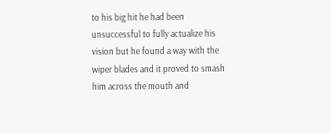to his big hit he had been unsuccessful to fully actualize his vision but he found a way with the wiper blades and it proved to smash him across the mouth and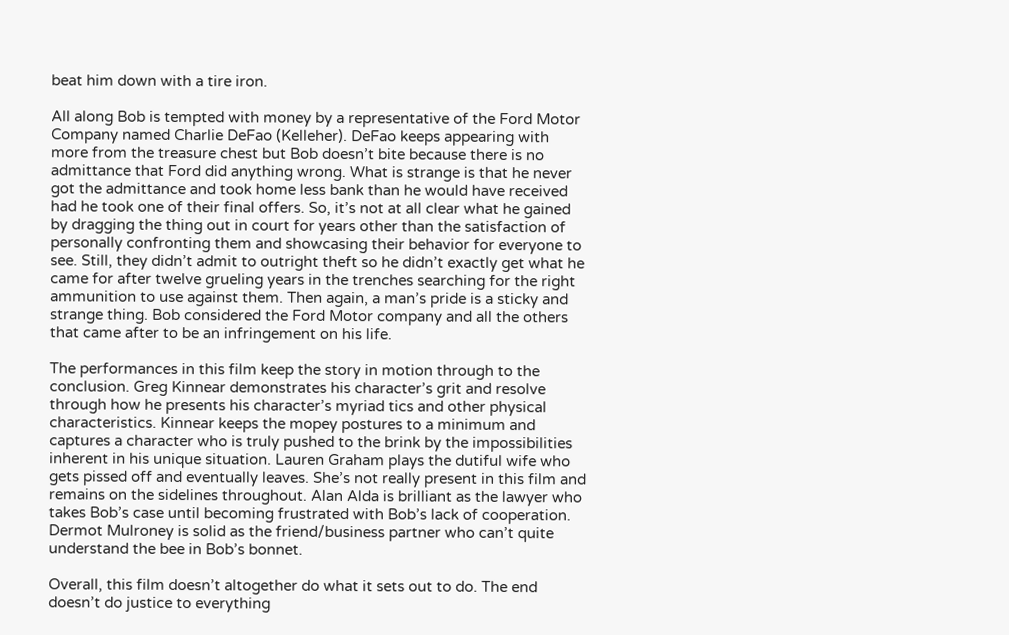beat him down with a tire iron.

All along Bob is tempted with money by a representative of the Ford Motor Company named Charlie DeFao (Kelleher). DeFao keeps appearing with more from the treasure chest but Bob doesn’t bite because there is no admittance that Ford did anything wrong. What is strange is that he never got the admittance and took home less bank than he would have received had he took one of their final offers. So, it’s not at all clear what he gained by dragging the thing out in court for years other than the satisfaction of personally confronting them and showcasing their behavior for everyone to see. Still, they didn’t admit to outright theft so he didn’t exactly get what he came for after twelve grueling years in the trenches searching for the right ammunition to use against them. Then again, a man’s pride is a sticky and strange thing. Bob considered the Ford Motor company and all the others that came after to be an infringement on his life.

The performances in this film keep the story in motion through to the conclusion. Greg Kinnear demonstrates his character’s grit and resolve through how he presents his character’s myriad tics and other physical characteristics. Kinnear keeps the mopey postures to a minimum and captures a character who is truly pushed to the brink by the impossibilities inherent in his unique situation. Lauren Graham plays the dutiful wife who gets pissed off and eventually leaves. She’s not really present in this film and remains on the sidelines throughout. Alan Alda is brilliant as the lawyer who takes Bob’s case until becoming frustrated with Bob’s lack of cooperation. Dermot Mulroney is solid as the friend/business partner who can’t quite understand the bee in Bob’s bonnet.

Overall, this film doesn’t altogether do what it sets out to do. The end doesn’t do justice to everything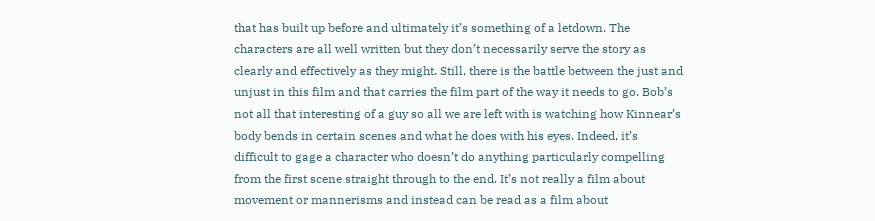that has built up before and ultimately it’s something of a letdown. The characters are all well written but they don’t necessarily serve the story as clearly and effectively as they might. Still, there is the battle between the just and unjust in this film and that carries the film part of the way it needs to go. Bob’s not all that interesting of a guy so all we are left with is watching how Kinnear’s body bends in certain scenes and what he does with his eyes. Indeed, it’s difficult to gage a character who doesn’t do anything particularly compelling from the first scene straight through to the end. It’s not really a film about movement or mannerisms and instead can be read as a film about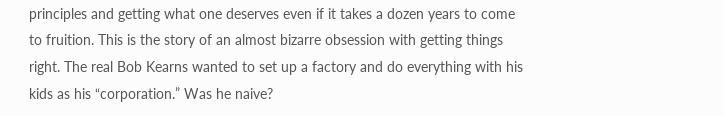principles and getting what one deserves even if it takes a dozen years to come to fruition. This is the story of an almost bizarre obsession with getting things right. The real Bob Kearns wanted to set up a factory and do everything with his kids as his “corporation.” Was he naive?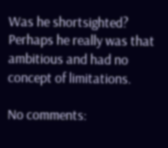Was he shortsighted? Perhaps he really was that ambitious and had no concept of limitations.

No comments: